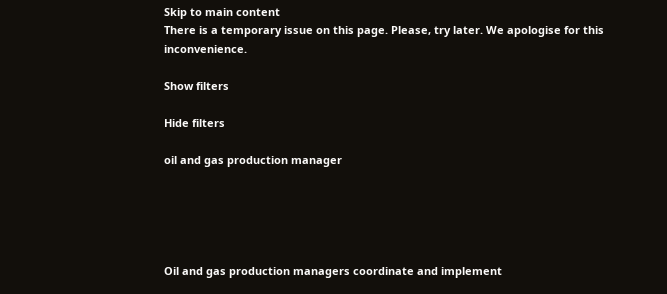Skip to main content
There is a temporary issue on this page. Please, try later. We apologise for this inconvenience.

Show filters

Hide filters

oil and gas production manager





Oil and gas production managers coordinate and implement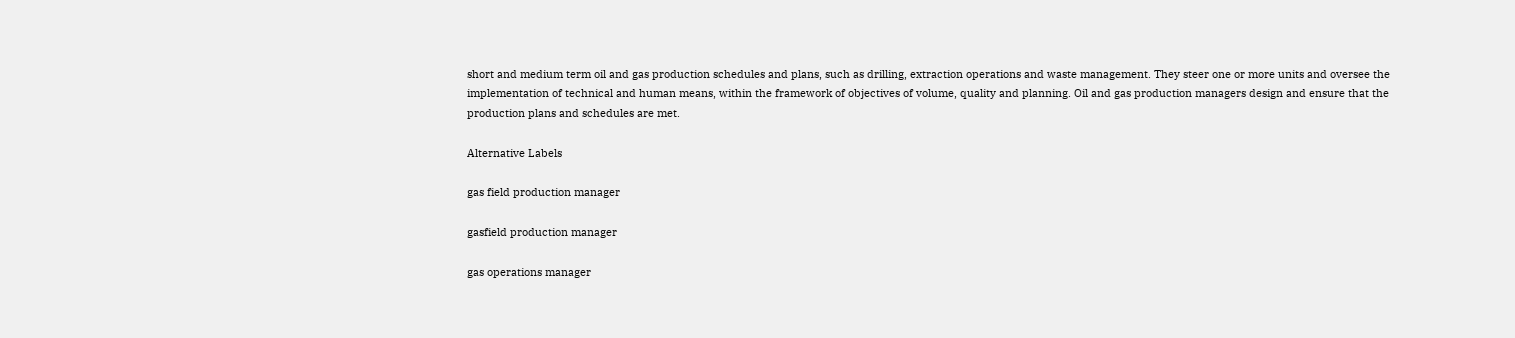short and medium term oil and gas production schedules and plans, such as drilling, extraction operations and waste management. They steer one or more units and oversee the implementation of technical and human means, within the framework of objectives of volume, quality and planning. Oil and gas production managers design and ensure that the production plans and schedules are met.

Alternative Labels

gas field production manager

gasfield production manager

gas operations manager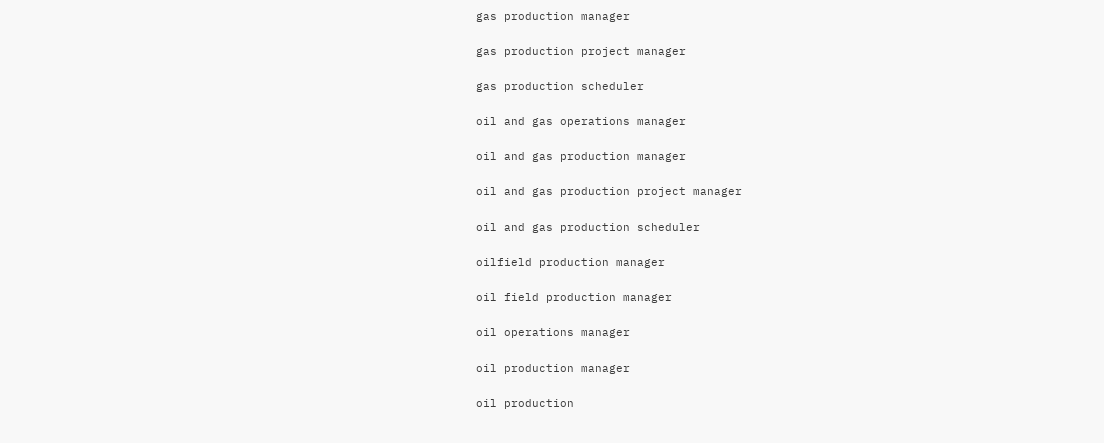gas production manager

gas production project manager

gas production scheduler

oil and gas operations manager

oil and gas production manager

oil and gas production project manager

oil and gas production scheduler

oilfield production manager

oil field production manager

oil operations manager

oil production manager

oil production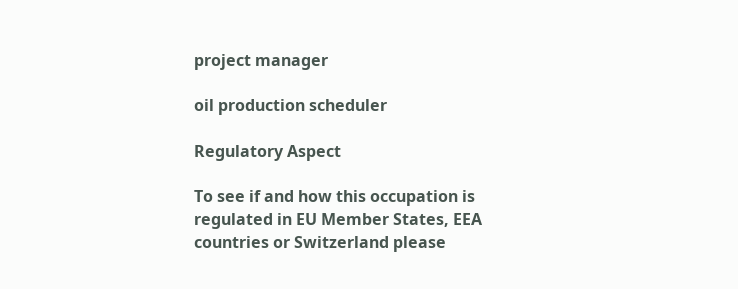project manager

oil production scheduler

Regulatory Aspect

To see if and how this occupation is regulated in EU Member States, EEA countries or Switzerland please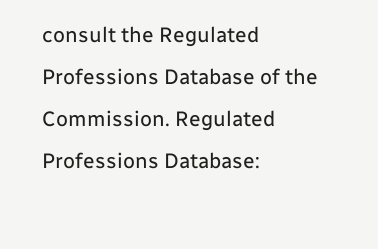consult the Regulated Professions Database of the Commission. Regulated Professions Database: